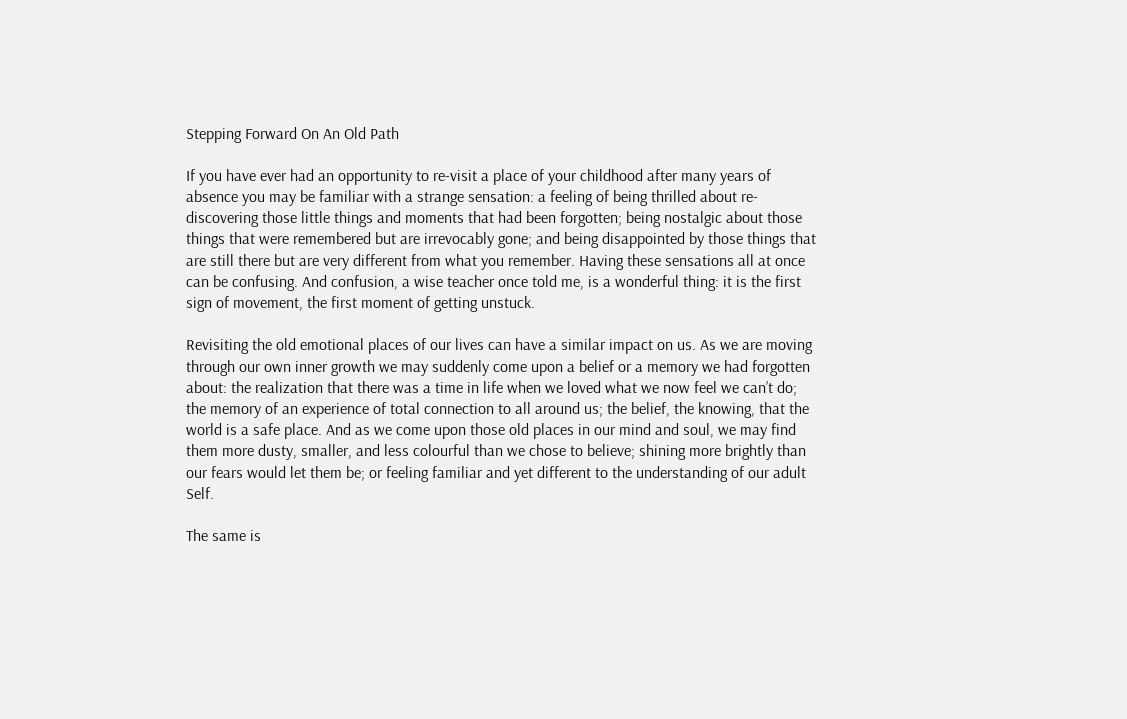Stepping Forward On An Old Path

If you have ever had an opportunity to re-visit a place of your childhood after many years of absence you may be familiar with a strange sensation: a feeling of being thrilled about re-discovering those little things and moments that had been forgotten; being nostalgic about those things that were remembered but are irrevocably gone; and being disappointed by those things that are still there but are very different from what you remember. Having these sensations all at once can be confusing. And confusion, a wise teacher once told me, is a wonderful thing: it is the first sign of movement, the first moment of getting unstuck.

Revisiting the old emotional places of our lives can have a similar impact on us. As we are moving through our own inner growth we may suddenly come upon a belief or a memory we had forgotten about: the realization that there was a time in life when we loved what we now feel we can’t do; the memory of an experience of total connection to all around us; the belief, the knowing, that the world is a safe place. And as we come upon those old places in our mind and soul, we may find them more dusty, smaller, and less colourful than we chose to believe; shining more brightly than our fears would let them be; or feeling familiar and yet different to the understanding of our adult Self.

The same is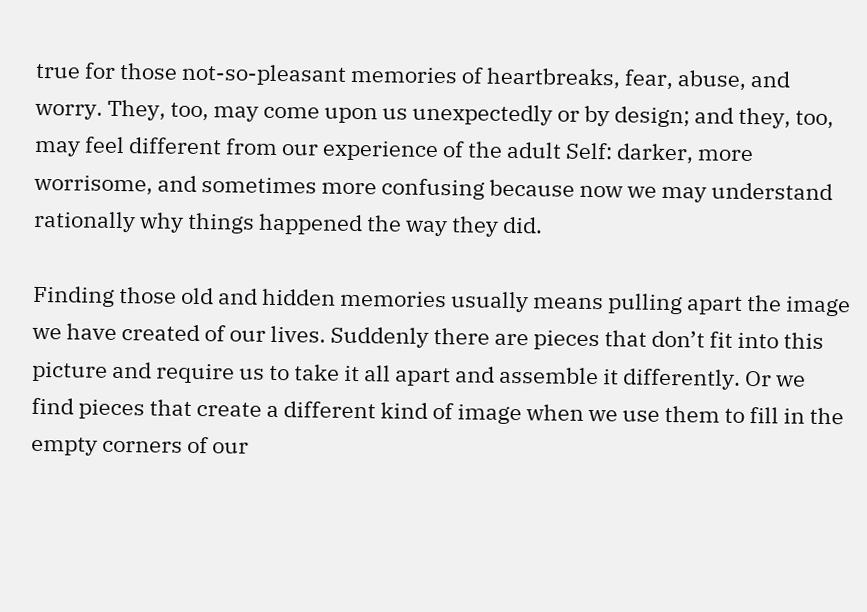true for those not-so-pleasant memories of heartbreaks, fear, abuse, and worry. They, too, may come upon us unexpectedly or by design; and they, too, may feel different from our experience of the adult Self: darker, more worrisome, and sometimes more confusing because now we may understand rationally why things happened the way they did.

Finding those old and hidden memories usually means pulling apart the image we have created of our lives. Suddenly there are pieces that don’t fit into this picture and require us to take it all apart and assemble it differently. Or we find pieces that create a different kind of image when we use them to fill in the empty corners of our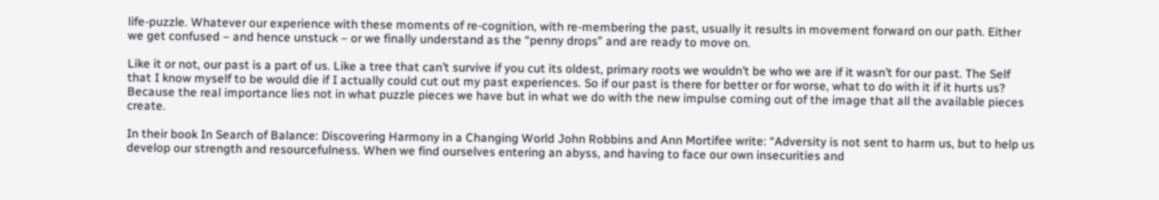life-puzzle. Whatever our experience with these moments of re-cognition, with re-membering the past, usually it results in movement forward on our path. Either we get confused – and hence unstuck – or we finally understand as the “penny drops” and are ready to move on.

Like it or not, our past is a part of us. Like a tree that can’t survive if you cut its oldest, primary roots we wouldn’t be who we are if it wasn’t for our past. The Self that I know myself to be would die if I actually could cut out my past experiences. So if our past is there for better or for worse, what to do with it if it hurts us? Because the real importance lies not in what puzzle pieces we have but in what we do with the new impulse coming out of the image that all the available pieces create.

In their book In Search of Balance: Discovering Harmony in a Changing World John Robbins and Ann Mortifee write: “Adversity is not sent to harm us, but to help us develop our strength and resourcefulness. When we find ourselves entering an abyss, and having to face our own insecurities and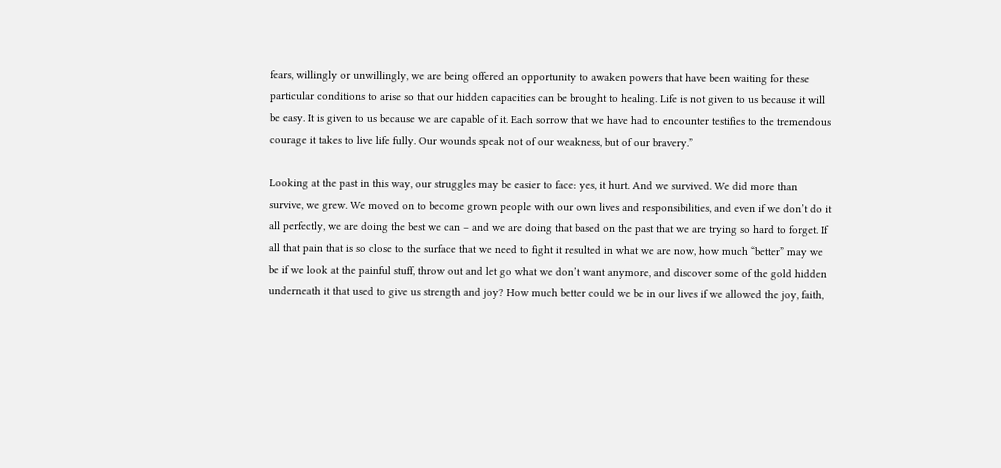fears, willingly or unwillingly, we are being offered an opportunity to awaken powers that have been waiting for these particular conditions to arise so that our hidden capacities can be brought to healing. Life is not given to us because it will be easy. It is given to us because we are capable of it. Each sorrow that we have had to encounter testifies to the tremendous courage it takes to live life fully. Our wounds speak not of our weakness, but of our bravery.”

Looking at the past in this way, our struggles may be easier to face: yes, it hurt. And we survived. We did more than survive, we grew. We moved on to become grown people with our own lives and responsibilities, and even if we don’t do it all perfectly, we are doing the best we can – and we are doing that based on the past that we are trying so hard to forget. If all that pain that is so close to the surface that we need to fight it resulted in what we are now, how much “better” may we be if we look at the painful stuff, throw out and let go what we don’t want anymore, and discover some of the gold hidden underneath it that used to give us strength and joy? How much better could we be in our lives if we allowed the joy, faith,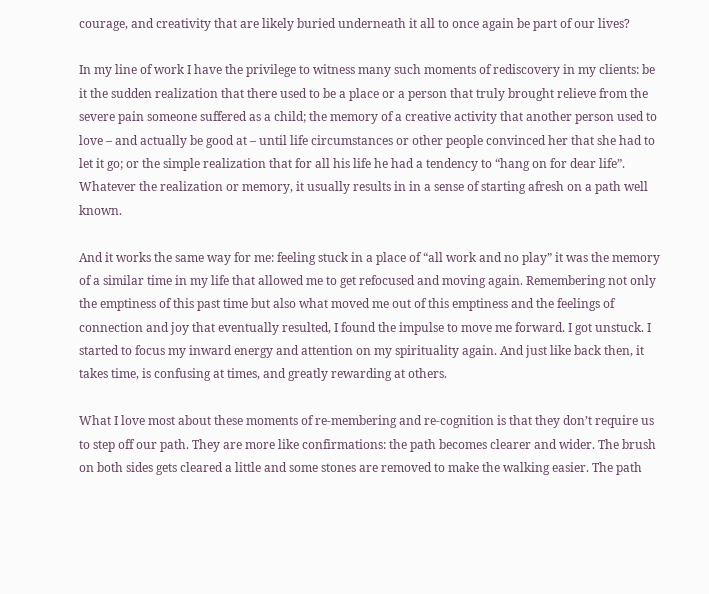courage, and creativity that are likely buried underneath it all to once again be part of our lives?

In my line of work I have the privilege to witness many such moments of rediscovery in my clients: be it the sudden realization that there used to be a place or a person that truly brought relieve from the severe pain someone suffered as a child; the memory of a creative activity that another person used to love – and actually be good at – until life circumstances or other people convinced her that she had to let it go; or the simple realization that for all his life he had a tendency to “hang on for dear life”. Whatever the realization or memory, it usually results in in a sense of starting afresh on a path well known.

And it works the same way for me: feeling stuck in a place of “all work and no play” it was the memory of a similar time in my life that allowed me to get refocused and moving again. Remembering not only the emptiness of this past time but also what moved me out of this emptiness and the feelings of connection and joy that eventually resulted, I found the impulse to move me forward. I got unstuck. I started to focus my inward energy and attention on my spirituality again. And just like back then, it takes time, is confusing at times, and greatly rewarding at others.

What I love most about these moments of re-membering and re-cognition is that they don’t require us to step off our path. They are more like confirmations: the path becomes clearer and wider. The brush on both sides gets cleared a little and some stones are removed to make the walking easier. The path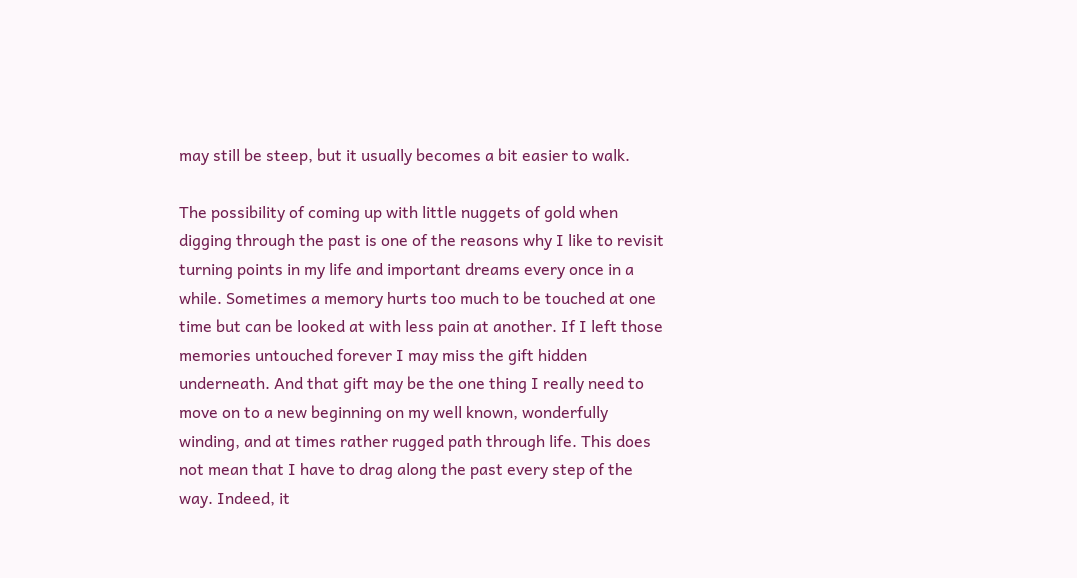may still be steep, but it usually becomes a bit easier to walk.

The possibility of coming up with little nuggets of gold when digging through the past is one of the reasons why I like to revisit turning points in my life and important dreams every once in a while. Sometimes a memory hurts too much to be touched at one time but can be looked at with less pain at another. If I left those memories untouched forever I may miss the gift hidden underneath. And that gift may be the one thing I really need to move on to a new beginning on my well known, wonderfully winding, and at times rather rugged path through life. This does not mean that I have to drag along the past every step of the way. Indeed, it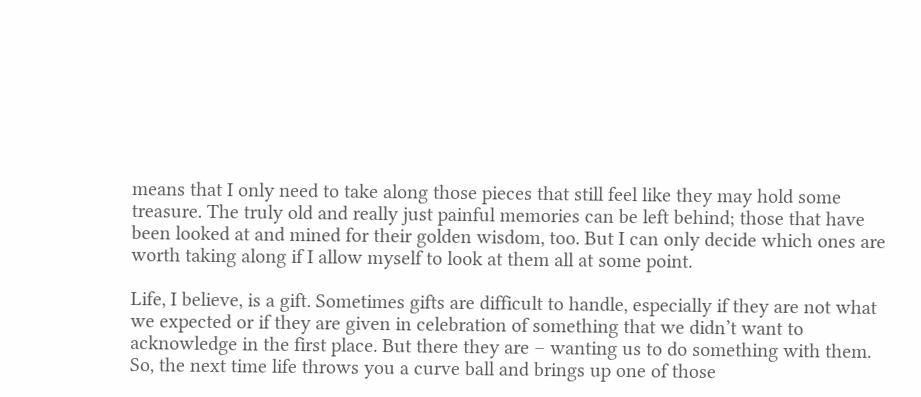means that I only need to take along those pieces that still feel like they may hold some treasure. The truly old and really just painful memories can be left behind; those that have been looked at and mined for their golden wisdom, too. But I can only decide which ones are worth taking along if I allow myself to look at them all at some point.

Life, I believe, is a gift. Sometimes gifts are difficult to handle, especially if they are not what we expected or if they are given in celebration of something that we didn’t want to acknowledge in the first place. But there they are – wanting us to do something with them. So, the next time life throws you a curve ball and brings up one of those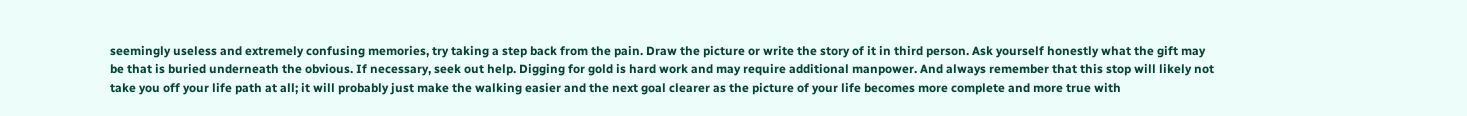seemingly useless and extremely confusing memories, try taking a step back from the pain. Draw the picture or write the story of it in third person. Ask yourself honestly what the gift may be that is buried underneath the obvious. If necessary, seek out help. Digging for gold is hard work and may require additional manpower. And always remember that this stop will likely not take you off your life path at all; it will probably just make the walking easier and the next goal clearer as the picture of your life becomes more complete and more true with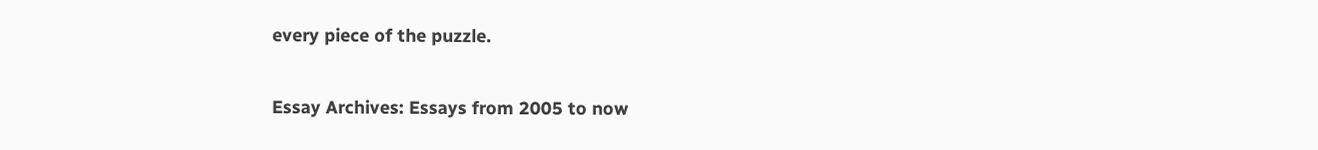every piece of the puzzle.

Essay Archives: Essays from 2005 to now